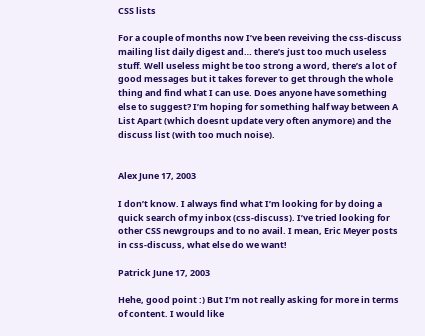CSS lists

For a couple of months now I’ve been reveiving the css-discuss mailing list daily digest and… there’s just too much useless stuff. Well useless might be too strong a word, there’s a lot of good messages but it takes forever to get through the whole thing and find what I can use. Does anyone have something else to suggest? I’m hoping for something half way between A List Apart (which doesnt update very often anymore) and the discuss list (with too much noise).


Alex June 17, 2003

I don’t know. I always find what I’m looking for by doing a quick search of my inbox (css-discuss). I’ve tried looking for other CSS newgroups and to no avail. I mean, Eric Meyer posts in css-discuss, what else do we want!

Patrick June 17, 2003

Hehe, good point :) But I’m not really asking for more in terms of content. I would like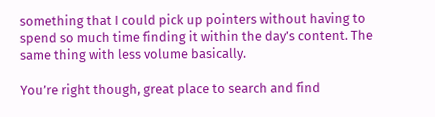something that I could pick up pointers without having to spend so much time finding it within the day’s content. The same thing with less volume basically.

You’re right though, great place to search and find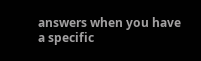answers when you have a specific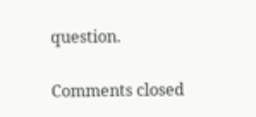question.

Comments closed